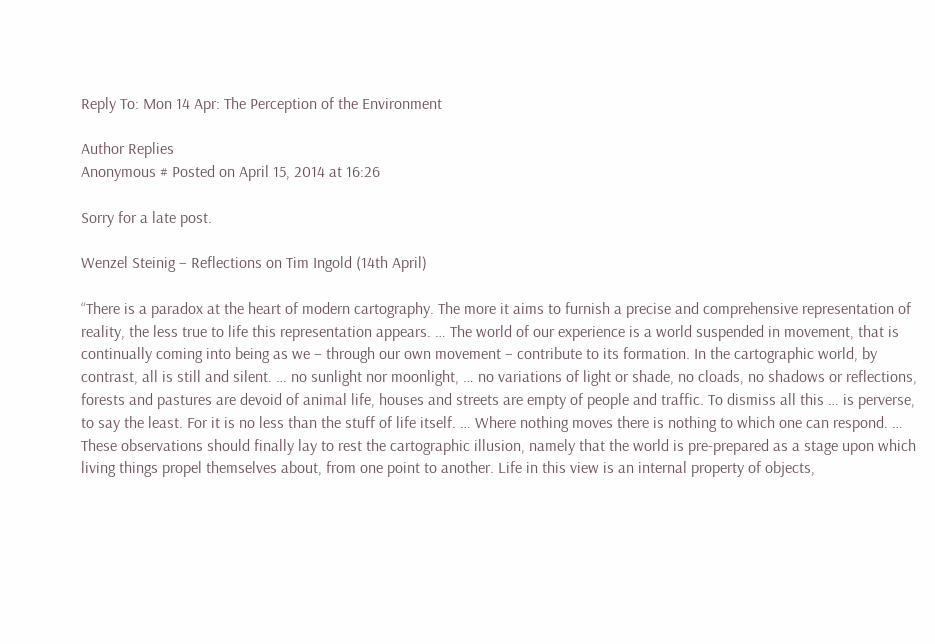Reply To: Mon 14 Apr: The Perception of the Environment

Author Replies
Anonymous # Posted on April 15, 2014 at 16:26

Sorry for a late post.

Wenzel Steinig – Reflections on Tim Ingold (14th April)

“There is a paradox at the heart of modern cartography. The more it aims to furnish a precise and comprehensive representation of reality, the less true to life this representation appears. … The world of our experience is a world suspended in movement, that is continually coming into being as we – through our own movement – contribute to its formation. In the cartographic world, by contrast, all is still and silent. … no sunlight nor moonlight, … no variations of light or shade, no cloads, no shadows or reflections, forests and pastures are devoid of animal life, houses and streets are empty of people and traffic. To dismiss all this … is perverse, to say the least. For it is no less than the stuff of life itself. … Where nothing moves there is nothing to which one can respond. … These observations should finally lay to rest the cartographic illusion, namely that the world is pre-prepared as a stage upon which living things propel themselves about, from one point to another. Life in this view is an internal property of objects,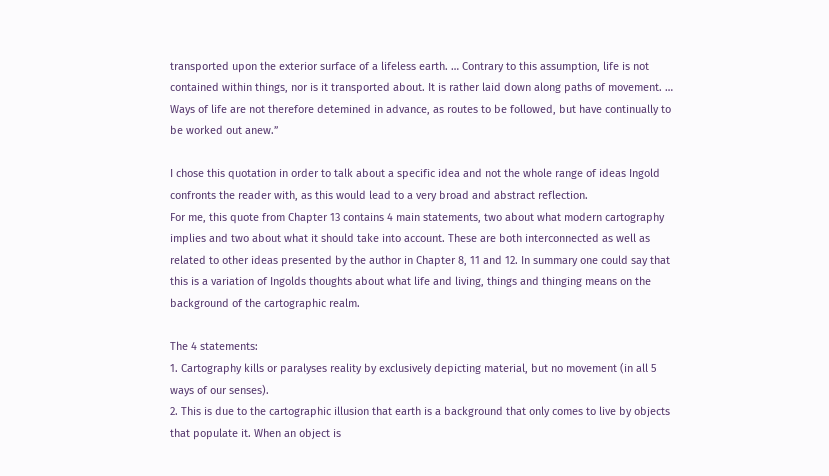transported upon the exterior surface of a lifeless earth. … Contrary to this assumption, life is not contained within things, nor is it transported about. It is rather laid down along paths of movement. … Ways of life are not therefore detemined in advance, as routes to be followed, but have continually to be worked out anew.”

I chose this quotation in order to talk about a specific idea and not the whole range of ideas Ingold confronts the reader with, as this would lead to a very broad and abstract reflection.
For me, this quote from Chapter 13 contains 4 main statements, two about what modern cartography implies and two about what it should take into account. These are both interconnected as well as related to other ideas presented by the author in Chapter 8, 11 and 12. In summary one could say that this is a variation of Ingolds thoughts about what life and living, things and thinging means on the background of the cartographic realm.

The 4 statements:
1. Cartography kills or paralyses reality by exclusively depicting material, but no movement (in all 5 ways of our senses).
2. This is due to the cartographic illusion that earth is a background that only comes to live by objects that populate it. When an object is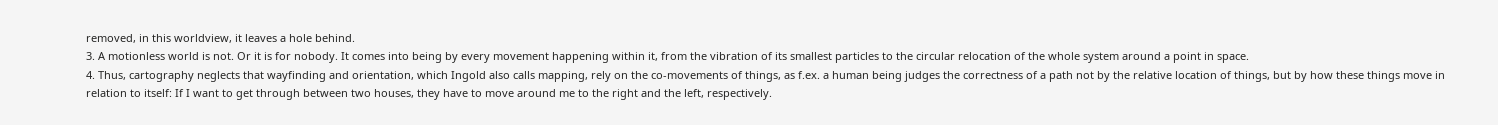removed, in this worldview, it leaves a hole behind.
3. A motionless world is not. Or it is for nobody. It comes into being by every movement happening within it, from the vibration of its smallest particles to the circular relocation of the whole system around a point in space.
4. Thus, cartography neglects that wayfinding and orientation, which Ingold also calls mapping, rely on the co-movements of things, as f.ex. a human being judges the correctness of a path not by the relative location of things, but by how these things move in relation to itself: If I want to get through between two houses, they have to move around me to the right and the left, respectively.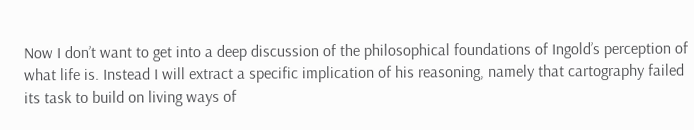Now I don’t want to get into a deep discussion of the philosophical foundations of Ingold’s perception of what life is. Instead I will extract a specific implication of his reasoning, namely that cartography failed its task to build on living ways of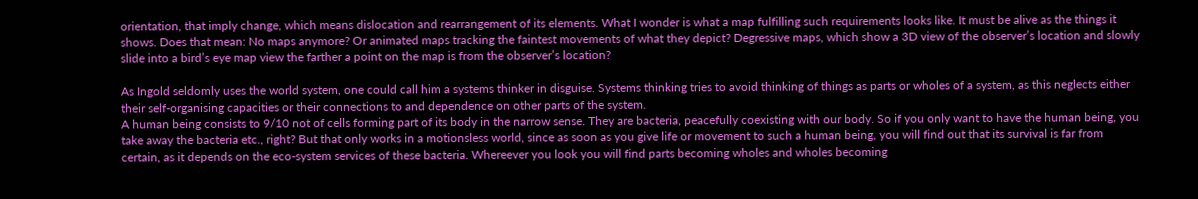orientation, that imply change, which means dislocation and rearrangement of its elements. What I wonder is what a map fulfilling such requirements looks like. It must be alive as the things it shows. Does that mean: No maps anymore? Or animated maps tracking the faintest movements of what they depict? Degressive maps, which show a 3D view of the observer’s location and slowly slide into a bird’s eye map view the farther a point on the map is from the observer’s location?

As Ingold seldomly uses the world system, one could call him a systems thinker in disguise. Systems thinking tries to avoid thinking of things as parts or wholes of a system, as this neglects either their self-organising capacities or their connections to and dependence on other parts of the system.
A human being consists to 9/10 not of cells forming part of its body in the narrow sense. They are bacteria, peacefully coexisting with our body. So if you only want to have the human being, you take away the bacteria etc., right? But that only works in a motionsless world, since as soon as you give life or movement to such a human being, you will find out that its survival is far from certain, as it depends on the eco-system services of these bacteria. Whereever you look you will find parts becoming wholes and wholes becoming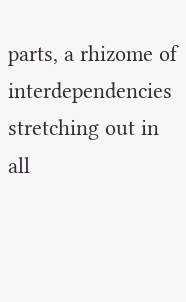parts, a rhizome of interdependencies stretching out in all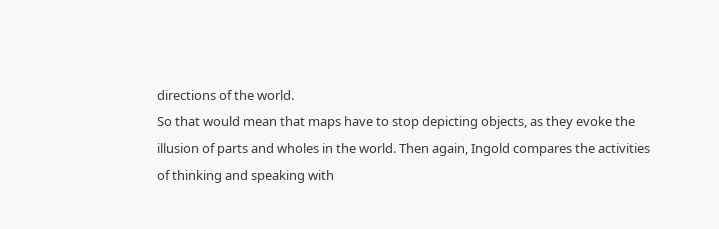directions of the world.
So that would mean that maps have to stop depicting objects, as they evoke the illusion of parts and wholes in the world. Then again, Ingold compares the activities of thinking and speaking with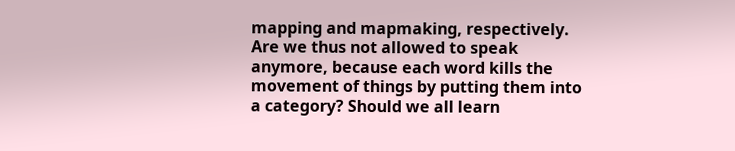mapping and mapmaking, respectively. Are we thus not allowed to speak anymore, because each word kills the movement of things by putting them into a category? Should we all learn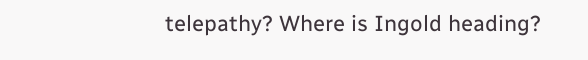telepathy? Where is Ingold heading?